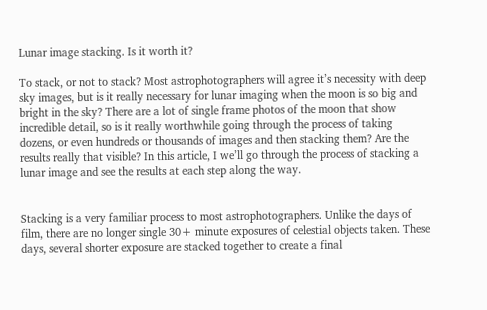Lunar image stacking. Is it worth it?

To stack, or not to stack? Most astrophotographers will agree it’s necessity with deep sky images, but is it really necessary for lunar imaging when the moon is so big and bright in the sky? There are a lot of single frame photos of the moon that show incredible detail, so is it really worthwhile going through the process of taking dozens, or even hundreds or thousands of images and then stacking them? Are the results really that visible? In this article, I we’ll go through the process of stacking a lunar image and see the results at each step along the way.


Stacking is a very familiar process to most astrophotographers. Unlike the days of film, there are no longer single 30+ minute exposures of celestial objects taken. These days, several shorter exposure are stacked together to create a final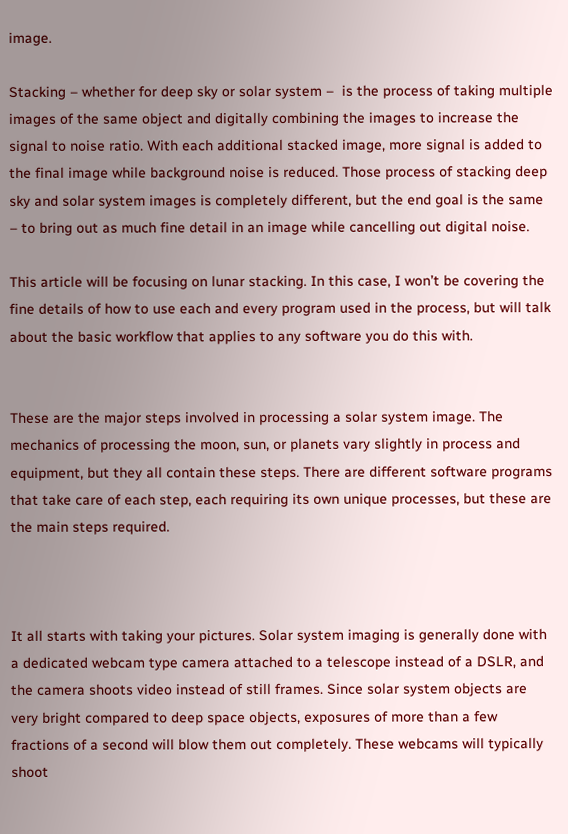image.

Stacking – whether for deep sky or solar system –  is the process of taking multiple images of the same object and digitally combining the images to increase the signal to noise ratio. With each additional stacked image, more signal is added to the final image while background noise is reduced. Those process of stacking deep sky and solar system images is completely different, but the end goal is the same – to bring out as much fine detail in an image while cancelling out digital noise.

This article will be focusing on lunar stacking. In this case, I won’t be covering the fine details of how to use each and every program used in the process, but will talk about the basic workflow that applies to any software you do this with.


These are the major steps involved in processing a solar system image. The mechanics of processing the moon, sun, or planets vary slightly in process and equipment, but they all contain these steps. There are different software programs that take care of each step, each requiring its own unique processes, but these are the main steps required.



It all starts with taking your pictures. Solar system imaging is generally done with a dedicated webcam type camera attached to a telescope instead of a DSLR, and the camera shoots video instead of still frames. Since solar system objects are very bright compared to deep space objects, exposures of more than a few fractions of a second will blow them out completely. These webcams will typically shoot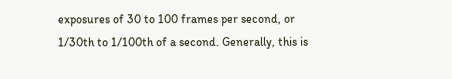exposures of 30 to 100 frames per second, or 1/30th to 1/100th of a second. Generally, this is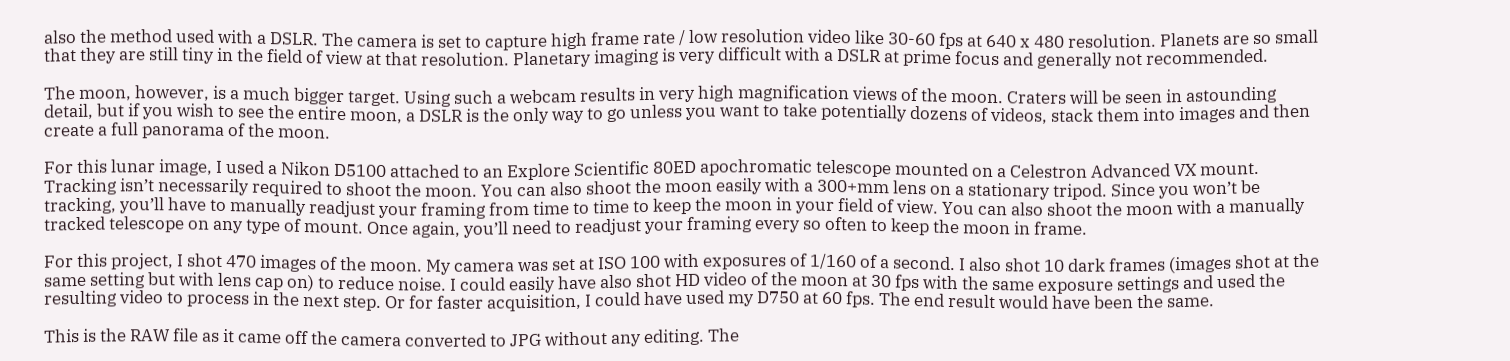also the method used with a DSLR. The camera is set to capture high frame rate / low resolution video like 30-60 fps at 640 x 480 resolution. Planets are so small that they are still tiny in the field of view at that resolution. Planetary imaging is very difficult with a DSLR at prime focus and generally not recommended.

The moon, however, is a much bigger target. Using such a webcam results in very high magnification views of the moon. Craters will be seen in astounding detail, but if you wish to see the entire moon, a DSLR is the only way to go unless you want to take potentially dozens of videos, stack them into images and then create a full panorama of the moon.

For this lunar image, I used a Nikon D5100 attached to an Explore Scientific 80ED apochromatic telescope mounted on a Celestron Advanced VX mount. Tracking isn’t necessarily required to shoot the moon. You can also shoot the moon easily with a 300+mm lens on a stationary tripod. Since you won’t be tracking, you’ll have to manually readjust your framing from time to time to keep the moon in your field of view. You can also shoot the moon with a manually tracked telescope on any type of mount. Once again, you’ll need to readjust your framing every so often to keep the moon in frame.

For this project, I shot 470 images of the moon. My camera was set at ISO 100 with exposures of 1/160 of a second. I also shot 10 dark frames (images shot at the same setting but with lens cap on) to reduce noise. I could easily have also shot HD video of the moon at 30 fps with the same exposure settings and used the resulting video to process in the next step. Or for faster acquisition, I could have used my D750 at 60 fps. The end result would have been the same.

This is the RAW file as it came off the camera converted to JPG without any editing. The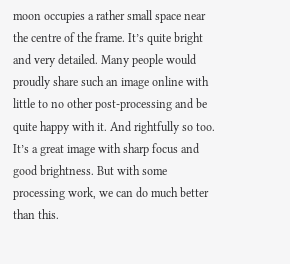moon occupies a rather small space near the centre of the frame. It’s quite bright and very detailed. Many people would proudly share such an image online with little to no other post-processing and be quite happy with it. And rightfully so too. It’s a great image with sharp focus and good brightness. But with some processing work, we can do much better than this.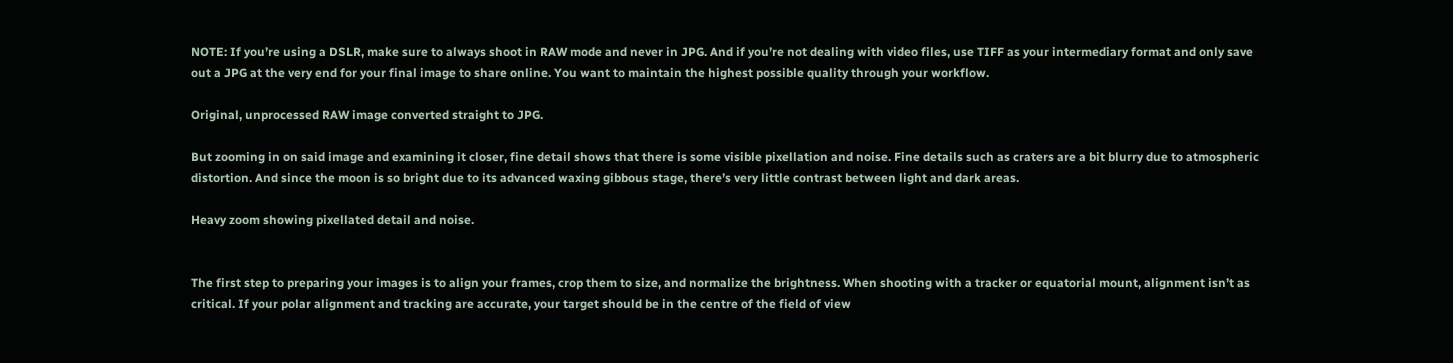NOTE: If you’re using a DSLR, make sure to always shoot in RAW mode and never in JPG. And if you’re not dealing with video files, use TIFF as your intermediary format and only save out a JPG at the very end for your final image to share online. You want to maintain the highest possible quality through your workflow.

Original, unprocessed RAW image converted straight to JPG.

But zooming in on said image and examining it closer, fine detail shows that there is some visible pixellation and noise. Fine details such as craters are a bit blurry due to atmospheric distortion. And since the moon is so bright due to its advanced waxing gibbous stage, there’s very little contrast between light and dark areas.

Heavy zoom showing pixellated detail and noise.


The first step to preparing your images is to align your frames, crop them to size, and normalize the brightness. When shooting with a tracker or equatorial mount, alignment isn’t as critical. If your polar alignment and tracking are accurate, your target should be in the centre of the field of view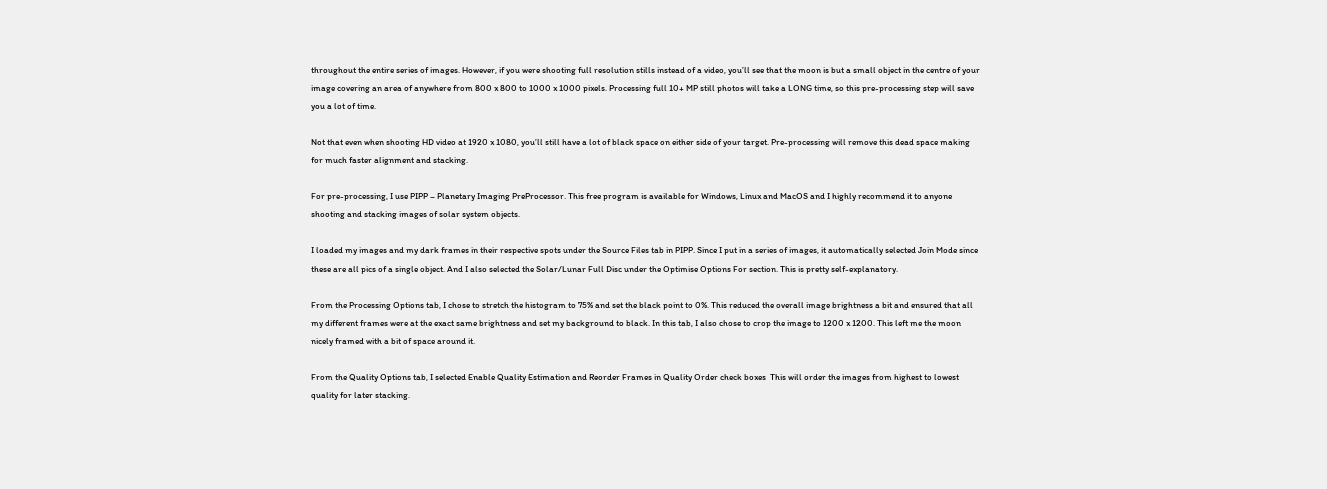throughout the entire series of images. However, if you were shooting full resolution stills instead of a video, you’ll see that the moon is but a small object in the centre of your image covering an area of anywhere from 800 x 800 to 1000 x 1000 pixels. Processing full 10+ MP still photos will take a LONG time, so this pre-processing step will save you a lot of time.

Not that even when shooting HD video at 1920 x 1080, you’ll still have a lot of black space on either side of your target. Pre-processing will remove this dead space making for much faster alignment and stacking.

For pre-processing, I use PIPP – Planetary Imaging PreProcessor. This free program is available for Windows, Linux and MacOS and I highly recommend it to anyone shooting and stacking images of solar system objects.

I loaded my images and my dark frames in their respective spots under the Source Files tab in PIPP. Since I put in a series of images, it automatically selected Join Mode since these are all pics of a single object. And I also selected the Solar/Lunar Full Disc under the Optimise Options For section. This is pretty self-explanatory.

From the Processing Options tab, I chose to stretch the histogram to 75% and set the black point to 0%. This reduced the overall image brightness a bit and ensured that all my different frames were at the exact same brightness and set my background to black. In this tab, I also chose to crop the image to 1200 x 1200. This left me the moon nicely framed with a bit of space around it.

From the Quality Options tab, I selected Enable Quality Estimation and Reorder Frames in Quality Order check boxes  This will order the images from highest to lowest quality for later stacking.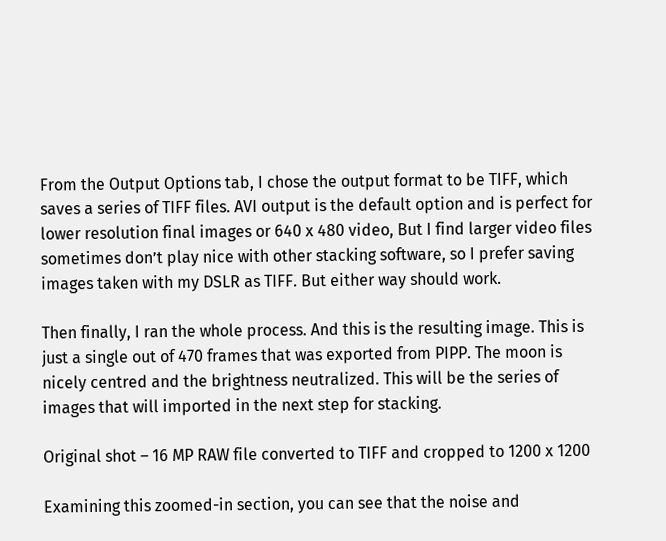From the Output Options tab, I chose the output format to be TIFF, which saves a series of TIFF files. AVI output is the default option and is perfect for lower resolution final images or 640 x 480 video, But I find larger video files sometimes don’t play nice with other stacking software, so I prefer saving images taken with my DSLR as TIFF. But either way should work.

Then finally, I ran the whole process. And this is the resulting image. This is just a single out of 470 frames that was exported from PIPP. The moon is nicely centred and the brightness neutralized. This will be the series of images that will imported in the next step for stacking.

Original shot – 16 MP RAW file converted to TIFF and cropped to 1200 x 1200

Examining this zoomed-in section, you can see that the noise and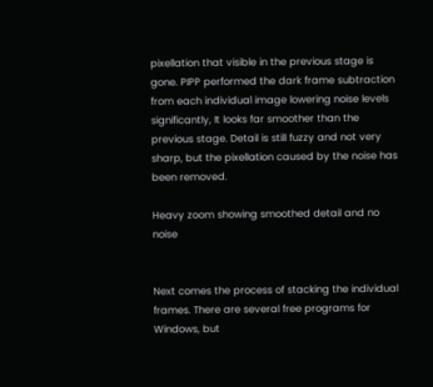pixellation that visible in the previous stage is gone. PIPP performed the dark frame subtraction from each individual image lowering noise levels significantly, It looks far smoother than the previous stage. Detail is still fuzzy and not very sharp, but the pixellation caused by the noise has been removed.

Heavy zoom showing smoothed detail and no noise


Next comes the process of stacking the individual frames. There are several free programs for Windows, but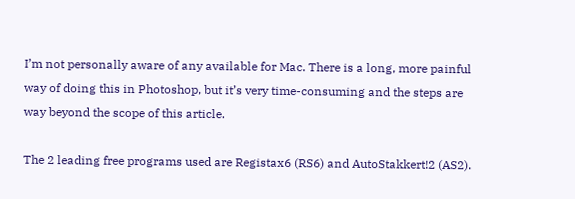I’m not personally aware of any available for Mac. There is a long, more painful way of doing this in Photoshop, but it’s very time-consuming and the steps are way beyond the scope of this article.

The 2 leading free programs used are Registax6 (RS6) and AutoStakkert!2 (AS2).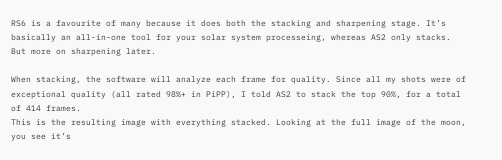RS6 is a favourite of many because it does both the stacking and sharpening stage. It’s basically an all-in-one tool for your solar system processeing, whereas AS2 only stacks.  But more on sharpening later.

When stacking, the software will analyze each frame for quality. Since all my shots were of exceptional quality (all rated 98%+ in PiPP), I told AS2 to stack the top 90%, for a total of 414 frames.
This is the resulting image with everything stacked. Looking at the full image of the moon, you see it’s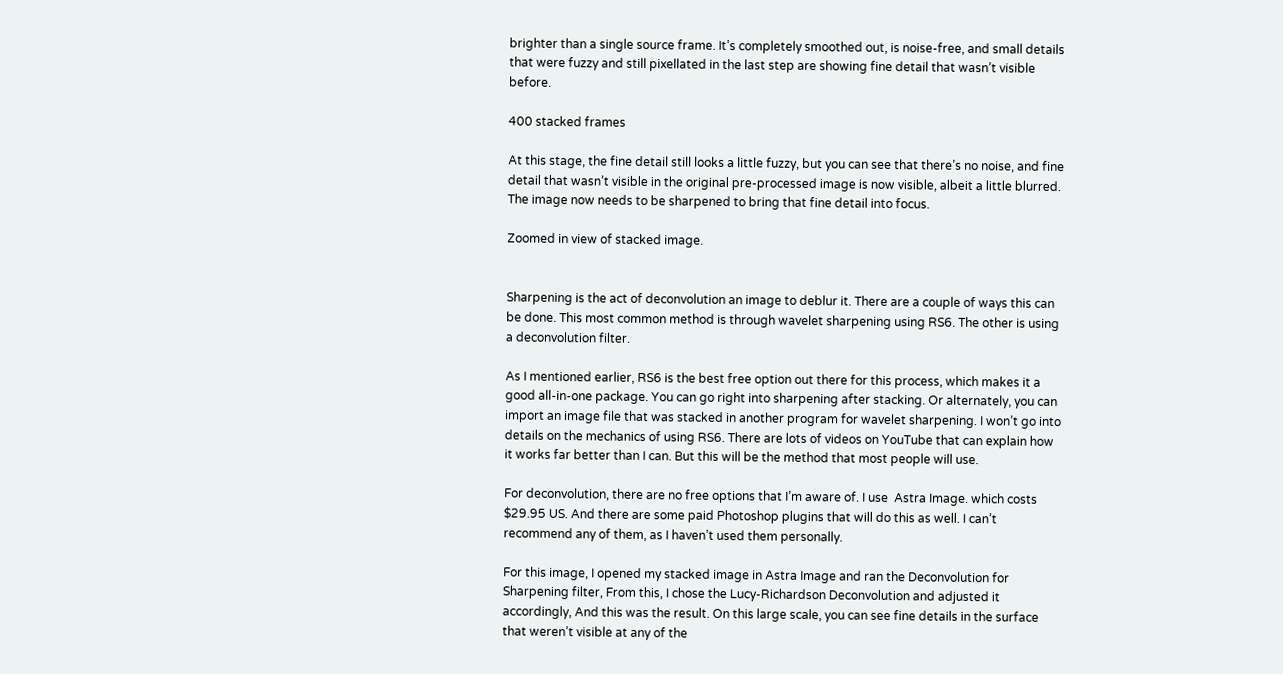brighter than a single source frame. It’s completely smoothed out, is noise-free, and small details that were fuzzy and still pixellated in the last step are showing fine detail that wasn’t visible before.

400 stacked frames

At this stage, the fine detail still looks a little fuzzy, but you can see that there’s no noise, and fine detail that wasn’t visible in the original pre-processed image is now visible, albeit a little blurred. The image now needs to be sharpened to bring that fine detail into focus.

Zoomed in view of stacked image.


Sharpening is the act of deconvolution an image to deblur it. There are a couple of ways this can be done. This most common method is through wavelet sharpening using RS6. The other is using a deconvolution filter.

As I mentioned earlier, RS6 is the best free option out there for this process, which makes it a good all-in-one package. You can go right into sharpening after stacking. Or alternately, you can import an image file that was stacked in another program for wavelet sharpening. I won’t go into details on the mechanics of using RS6. There are lots of videos on YouTube that can explain how it works far better than I can. But this will be the method that most people will use.

For deconvolution, there are no free options that I’m aware of. I use  Astra Image. which costs $29.95 US. And there are some paid Photoshop plugins that will do this as well. I can’t recommend any of them, as I haven’t used them personally.

For this image, I opened my stacked image in Astra Image and ran the Deconvolution for Sharpening filter, From this, I chose the Lucy-Richardson Deconvolution and adjusted it accordingly, And this was the result. On this large scale, you can see fine details in the surface that weren’t visible at any of the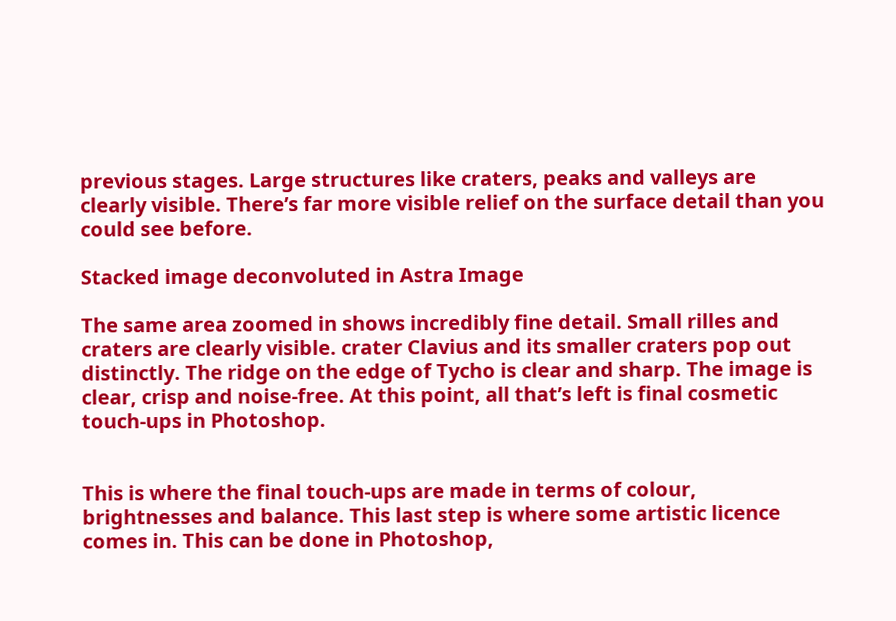previous stages. Large structures like craters, peaks and valleys are clearly visible. There’s far more visible relief on the surface detail than you could see before.

Stacked image deconvoluted in Astra Image

The same area zoomed in shows incredibly fine detail. Small rilles and craters are clearly visible. crater Clavius and its smaller craters pop out distinctly. The ridge on the edge of Tycho is clear and sharp. The image is clear, crisp and noise-free. At this point, all that’s left is final cosmetic touch-ups in Photoshop.


This is where the final touch-ups are made in terms of colour, brightnesses and balance. This last step is where some artistic licence comes in. This can be done in Photoshop,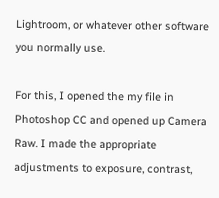Lightroom, or whatever other software you normally use.

For this, I opened the my file in Photoshop CC and opened up Camera Raw. I made the appropriate adjustments to exposure, contrast,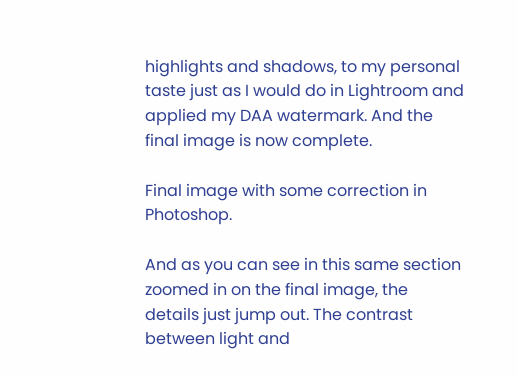highlights and shadows, to my personal taste just as I would do in Lightroom and applied my DAA watermark. And the final image is now complete.

Final image with some correction in Photoshop.

And as you can see in this same section zoomed in on the final image, the details just jump out. The contrast between light and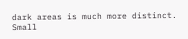dark areas is much more distinct. Small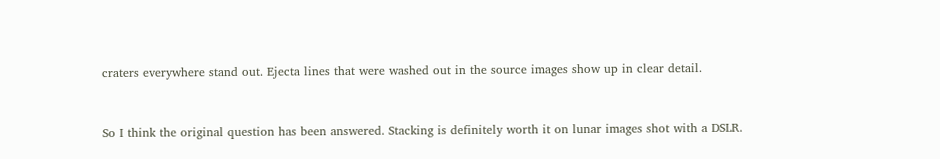craters everywhere stand out. Ejecta lines that were washed out in the source images show up in clear detail.


So I think the original question has been answered. Stacking is definitely worth it on lunar images shot with a DSLR.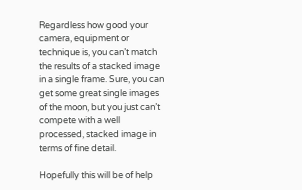Regardless how good your camera, equipment or technique is, you can’t match the results of a stacked image in a single frame. Sure, you can get some great single images of the moon, but you just can’t compete with a well processed, stacked image in terms of fine detail.

Hopefully this will be of help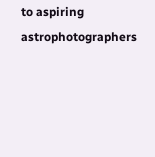to aspiring astrophotographers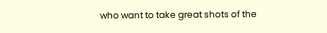who want to take great shots of the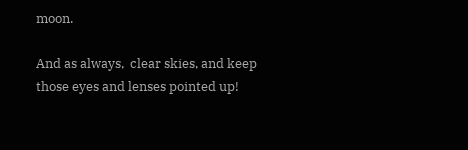moon.

And as always,  clear skies, and keep those eyes and lenses pointed up!